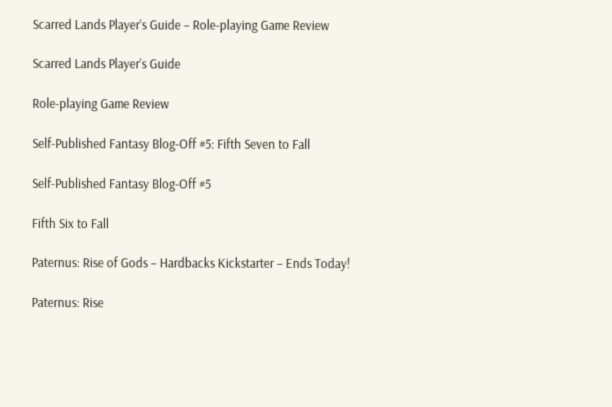Scarred Lands Player’s Guide – Role-playing Game Review

Scarred Lands Player’s Guide

Role-playing Game Review

Self-Published Fantasy Blog-Off #5: Fifth Seven to Fall

Self-Published Fantasy Blog-Off #5

Fifth Six to Fall

Paternus: Rise of Gods – Hardbacks Kickstarter – Ends Today!

Paternus: Rise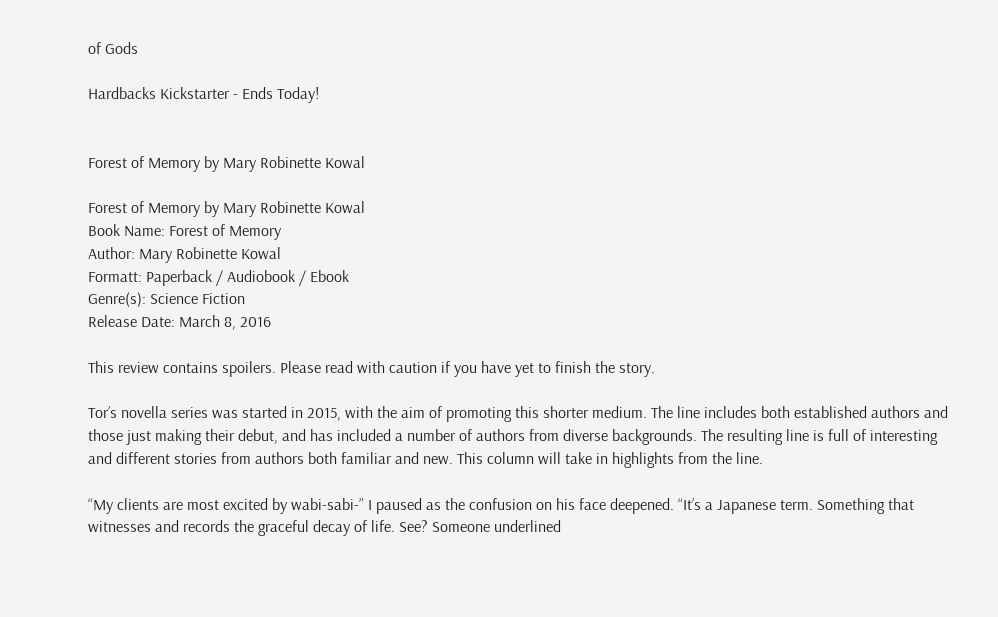of Gods

Hardbacks Kickstarter - Ends Today!


Forest of Memory by Mary Robinette Kowal

Forest of Memory by Mary Robinette Kowal
Book Name: Forest of Memory
Author: Mary Robinette Kowal
Formatt: Paperback / Audiobook / Ebook
Genre(s): Science Fiction
Release Date: March 8, 2016

This review contains spoilers. Please read with caution if you have yet to finish the story.

Tor’s novella series was started in 2015, with the aim of promoting this shorter medium. The line includes both established authors and those just making their debut, and has included a number of authors from diverse backgrounds. The resulting line is full of interesting and different stories from authors both familiar and new. This column will take in highlights from the line.

“My clients are most excited by wabi-sabi-” I paused as the confusion on his face deepened. “It’s a Japanese term. Something that witnesses and records the graceful decay of life. See? Someone underlined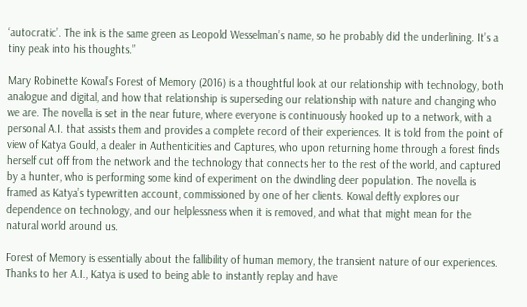‘autocratic’. The ink is the same green as Leopold Wesselman’s name, so he probably did the underlining. It’s a tiny peak into his thoughts.”

Mary Robinette Kowal’s Forest of Memory (2016) is a thoughtful look at our relationship with technology, both analogue and digital, and how that relationship is superseding our relationship with nature and changing who we are. The novella is set in the near future, where everyone is continuously hooked up to a network, with a personal A.I. that assists them and provides a complete record of their experiences. It is told from the point of view of Katya Gould, a dealer in Authenticities and Captures, who upon returning home through a forest finds herself cut off from the network and the technology that connects her to the rest of the world, and captured by a hunter, who is performing some kind of experiment on the dwindling deer population. The novella is framed as Katya’s typewritten account, commissioned by one of her clients. Kowal deftly explores our dependence on technology, and our helplessness when it is removed, and what that might mean for the natural world around us.

Forest of Memory is essentially about the fallibility of human memory, the transient nature of our experiences. Thanks to her A.I., Katya is used to being able to instantly replay and have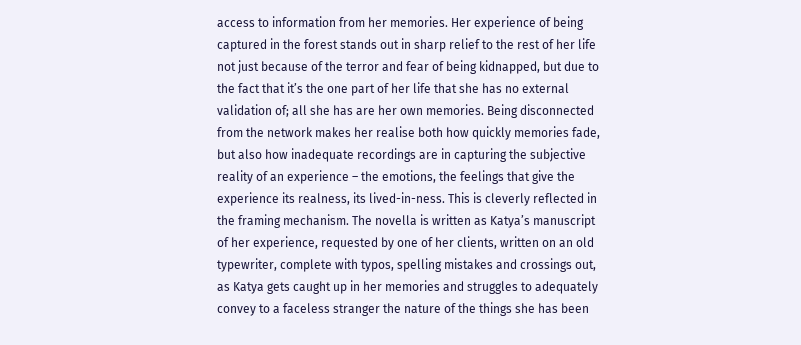access to information from her memories. Her experience of being captured in the forest stands out in sharp relief to the rest of her life not just because of the terror and fear of being kidnapped, but due to the fact that it’s the one part of her life that she has no external validation of; all she has are her own memories. Being disconnected from the network makes her realise both how quickly memories fade, but also how inadequate recordings are in capturing the subjective reality of an experience – the emotions, the feelings that give the experience its realness, its lived-in-ness. This is cleverly reflected in the framing mechanism. The novella is written as Katya’s manuscript of her experience, requested by one of her clients, written on an old typewriter, complete with typos, spelling mistakes and crossings out, as Katya gets caught up in her memories and struggles to adequately convey to a faceless stranger the nature of the things she has been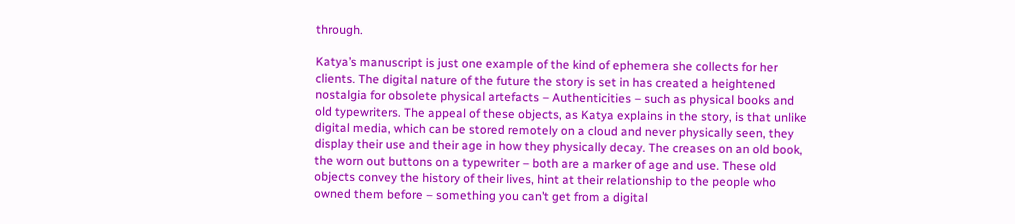through.

Katya’s manuscript is just one example of the kind of ephemera she collects for her clients. The digital nature of the future the story is set in has created a heightened nostalgia for obsolete physical artefacts – Authenticities – such as physical books and old typewriters. The appeal of these objects, as Katya explains in the story, is that unlike digital media, which can be stored remotely on a cloud and never physically seen, they display their use and their age in how they physically decay. The creases on an old book, the worn out buttons on a typewriter – both are a marker of age and use. These old objects convey the history of their lives, hint at their relationship to the people who owned them before – something you can’t get from a digital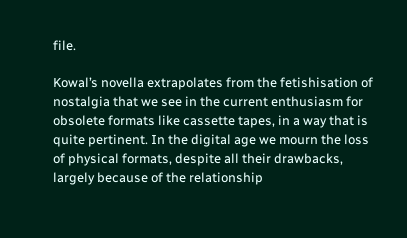file.

Kowal’s novella extrapolates from the fetishisation of nostalgia that we see in the current enthusiasm for obsolete formats like cassette tapes, in a way that is quite pertinent. In the digital age we mourn the loss of physical formats, despite all their drawbacks, largely because of the relationship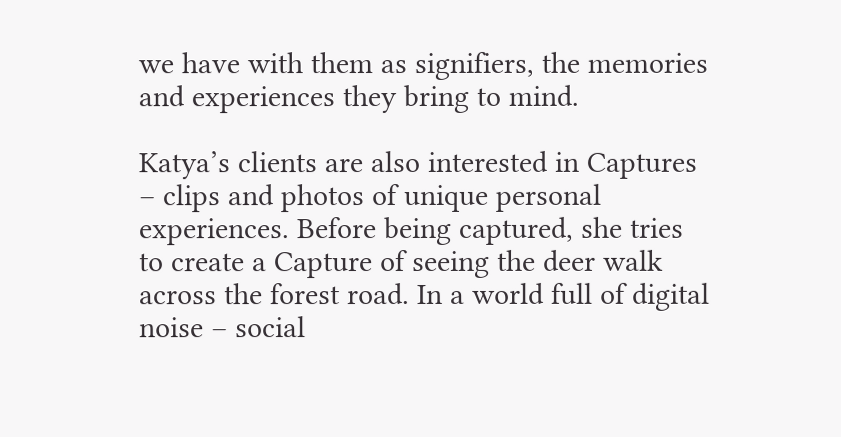we have with them as signifiers, the memories and experiences they bring to mind.

Katya’s clients are also interested in Captures – clips and photos of unique personal experiences. Before being captured, she tries to create a Capture of seeing the deer walk across the forest road. In a world full of digital noise – social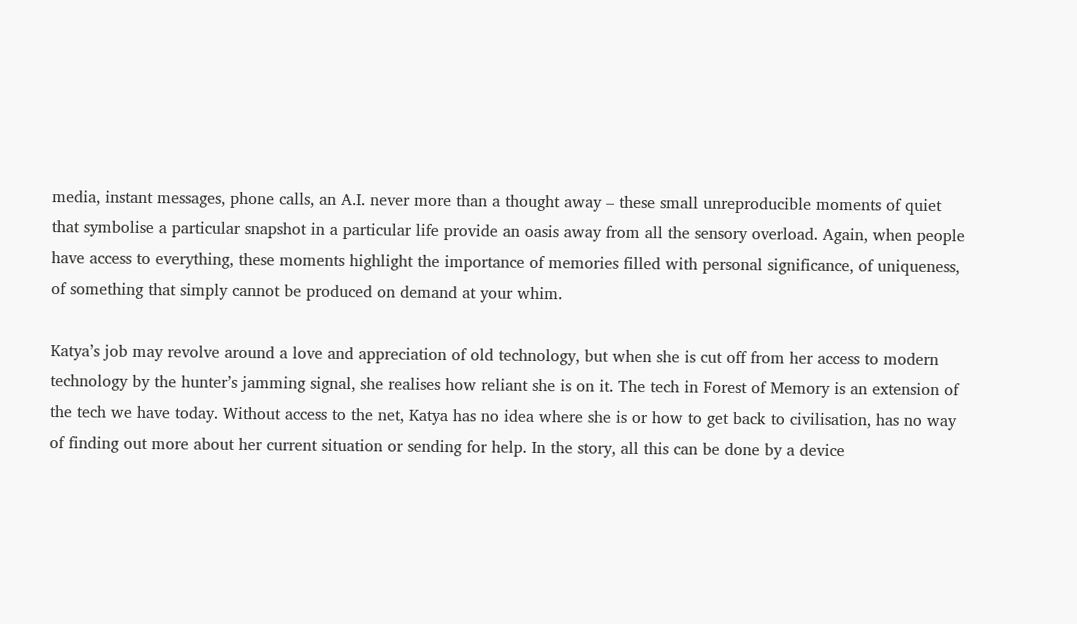media, instant messages, phone calls, an A.I. never more than a thought away – these small unreproducible moments of quiet that symbolise a particular snapshot in a particular life provide an oasis away from all the sensory overload. Again, when people have access to everything, these moments highlight the importance of memories filled with personal significance, of uniqueness, of something that simply cannot be produced on demand at your whim.

Katya’s job may revolve around a love and appreciation of old technology, but when she is cut off from her access to modern technology by the hunter’s jamming signal, she realises how reliant she is on it. The tech in Forest of Memory is an extension of the tech we have today. Without access to the net, Katya has no idea where she is or how to get back to civilisation, has no way of finding out more about her current situation or sending for help. In the story, all this can be done by a device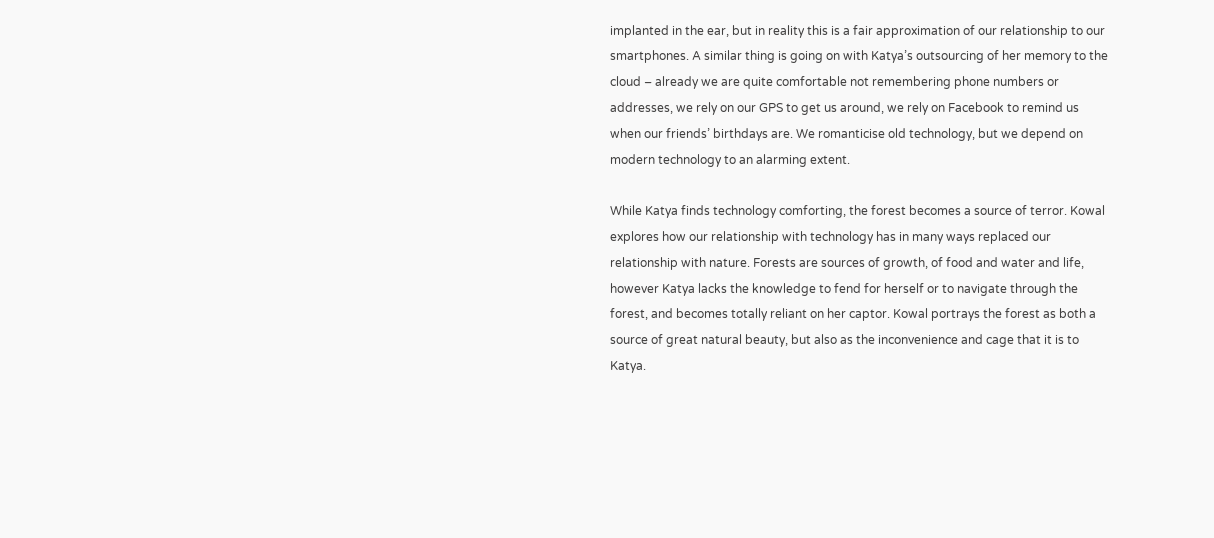implanted in the ear, but in reality this is a fair approximation of our relationship to our smartphones. A similar thing is going on with Katya’s outsourcing of her memory to the cloud – already we are quite comfortable not remembering phone numbers or addresses, we rely on our GPS to get us around, we rely on Facebook to remind us when our friends’ birthdays are. We romanticise old technology, but we depend on modern technology to an alarming extent.

While Katya finds technology comforting, the forest becomes a source of terror. Kowal explores how our relationship with technology has in many ways replaced our relationship with nature. Forests are sources of growth, of food and water and life, however Katya lacks the knowledge to fend for herself or to navigate through the forest, and becomes totally reliant on her captor. Kowal portrays the forest as both a source of great natural beauty, but also as the inconvenience and cage that it is to Katya.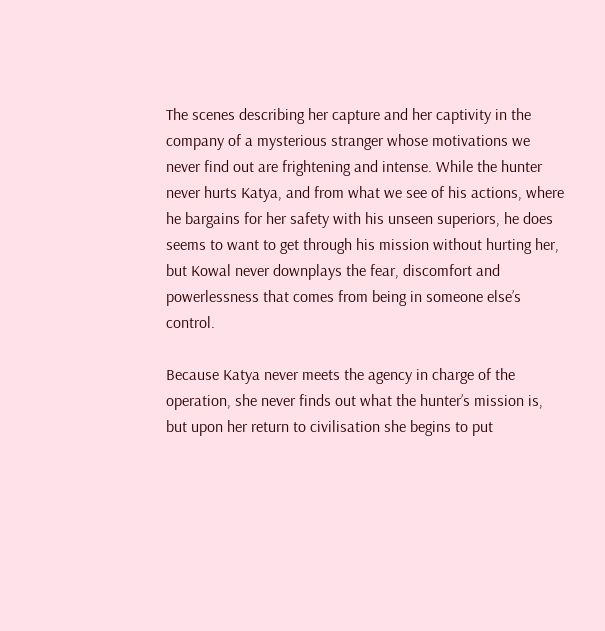The scenes describing her capture and her captivity in the company of a mysterious stranger whose motivations we never find out are frightening and intense. While the hunter never hurts Katya, and from what we see of his actions, where he bargains for her safety with his unseen superiors, he does seems to want to get through his mission without hurting her, but Kowal never downplays the fear, discomfort and powerlessness that comes from being in someone else’s control.

Because Katya never meets the agency in charge of the operation, she never finds out what the hunter’s mission is, but upon her return to civilisation she begins to put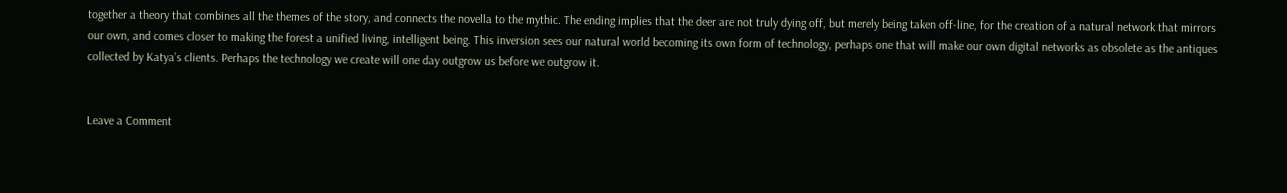together a theory that combines all the themes of the story, and connects the novella to the mythic. The ending implies that the deer are not truly dying off, but merely being taken off-line, for the creation of a natural network that mirrors our own, and comes closer to making the forest a unified living, intelligent being. This inversion sees our natural world becoming its own form of technology, perhaps one that will make our own digital networks as obsolete as the antiques collected by Katya’s clients. Perhaps the technology we create will one day outgrow us before we outgrow it.


Leave a Comment